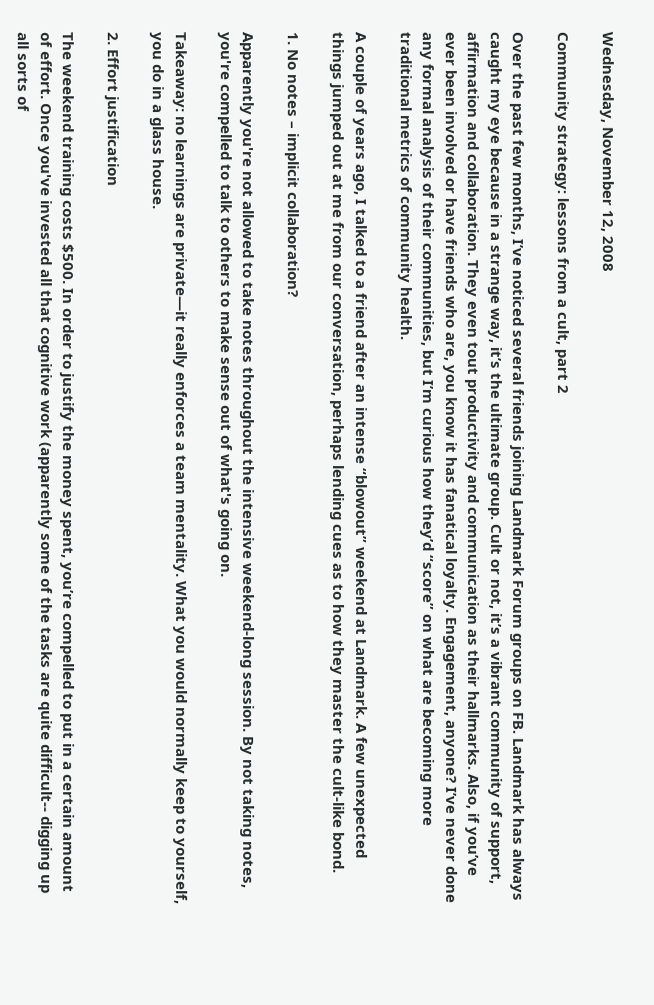Wednesday, November 12, 2008

Community strategy: lessons from a cult, part 2

Over the past few months, I’ve noticed several friends joining Landmark Forum groups on FB. Landmark has always caught my eye because in a strange way, it’s the ultimate group. Cult or not, it’s a vibrant community of support, affirmation and collaboration. They even tout productivity and communication as their hallmarks. Also, if you’ve ever been involved or have friends who are, you know it has fanatical loyalty. Engagement, anyone? I’ve never done any formal analysis of their communities, but I’m curious how they’d “score” on what are becoming more traditional metrics of community health.

A couple of years ago, I talked to a friend after an intense “blowout” weekend at Landmark. A few unexpected things jumped out at me from our conversation, perhaps lending cues as to how they master the cult-like bond.

1. No notes – implicit collaboration?

Apparently you're not allowed to take notes throughout the intensive weekend-long session. By not taking notes, you're compelled to talk to others to make sense out of what's going on.

Takeaway: no learnings are private—it really enforces a team mentality. What you would normally keep to yourself, you do in a glass house.

2. Effort justification

The weekend training costs $500. In order to justify the money spent, you’re compelled to put in a certain amount of effort. Once you've invested all that cognitive work (apparently some of the tasks are quite difficult-- digging up all sorts of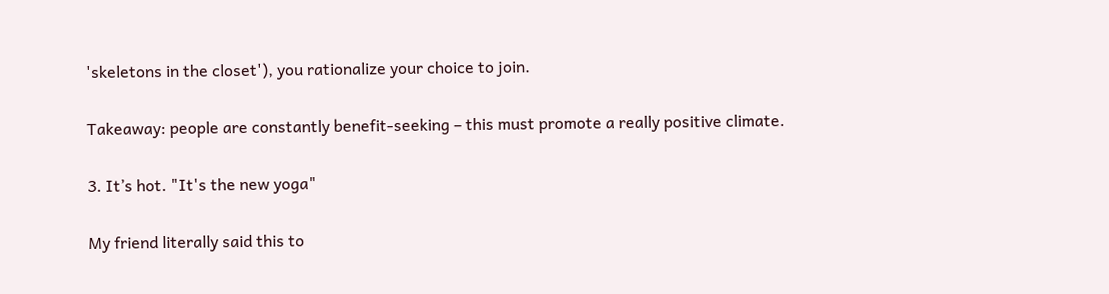'skeletons in the closet'), you rationalize your choice to join.

Takeaway: people are constantly benefit-seeking – this must promote a really positive climate.

3. It’s hot. "It's the new yoga"

My friend literally said this to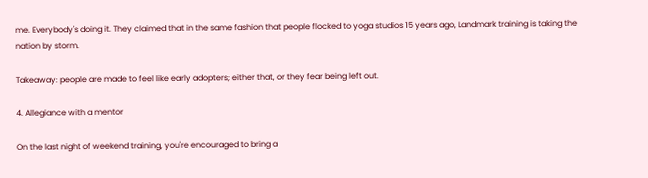me. Everybody's doing it. They claimed that in the same fashion that people flocked to yoga studios 15 years ago, Landmark training is taking the nation by storm.

Takeaway: people are made to feel like early adopters; either that, or they fear being left out.

4. Allegiance with a mentor

On the last night of weekend training, you're encouraged to bring a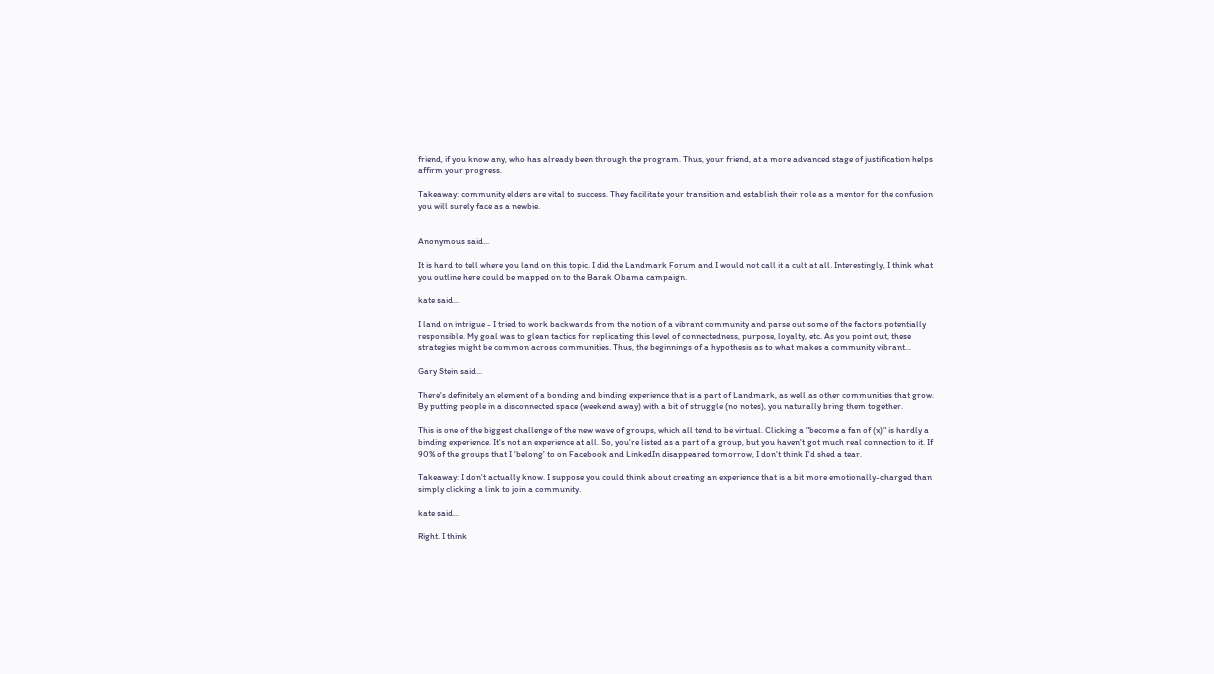friend, if you know any, who has already been through the program. Thus, your friend, at a more advanced stage of justification helps affirm your progress.

Takeaway: community elders are vital to success. They facilitate your transition and establish their role as a mentor for the confusion you will surely face as a newbie.


Anonymous said...

It is hard to tell where you land on this topic. I did the Landmark Forum and I would not call it a cult at all. Interestingly, I think what you outline here could be mapped on to the Barak Obama campaign.

kate said...

I land on intrigue - I tried to work backwards from the notion of a vibrant community and parse out some of the factors potentially responsible. My goal was to glean tactics for replicating this level of connectedness, purpose, loyalty, etc. As you point out, these strategies might be common across communities. Thus, the beginnings of a hypothesis as to what makes a community vibrant...

Gary Stein said...

There's definitely an element of a bonding and binding experience that is a part of Landmark, as well as other communities that grow. By putting people in a disconnected space (weekend away) with a bit of struggle (no notes), you naturally bring them together.

This is one of the biggest challenge of the new wave of groups, which all tend to be virtual. Clicking a "become a fan of (x)" is hardly a binding experience. It's not an experience at all. So, you're listed as a part of a group, but you haven't got much real connection to it. If 90% of the groups that I 'belong' to on Facebook and LinkedIn disappeared tomorrow, I don't think I'd shed a tear.

Takeaway: I don't actually know. I suppose you could think about creating an experience that is a bit more emotionally-charged than simply clicking a link to join a community.

kate said...

Right. I think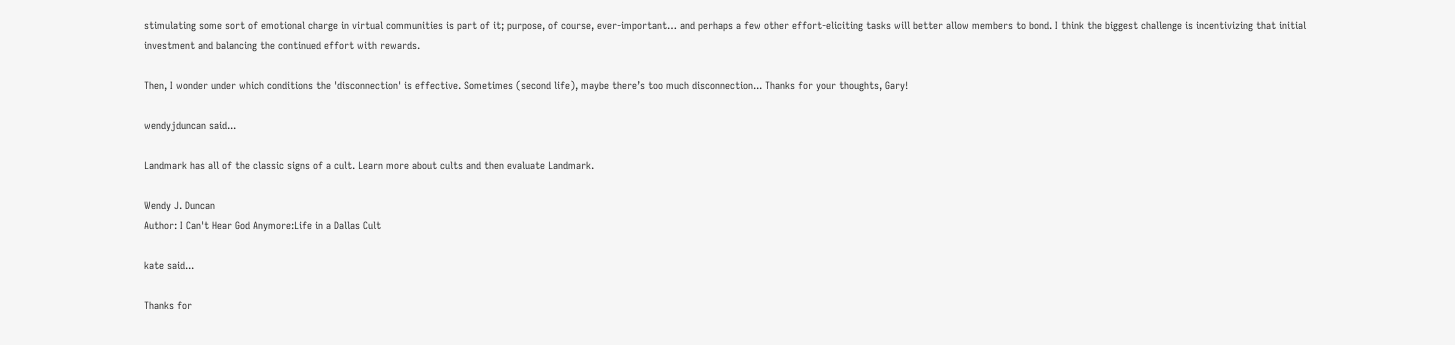stimulating some sort of emotional charge in virtual communities is part of it; purpose, of course, ever-important… and perhaps a few other effort-eliciting tasks will better allow members to bond. I think the biggest challenge is incentivizing that initial investment and balancing the continued effort with rewards.

Then, I wonder under which conditions the 'disconnection' is effective. Sometimes (second life), maybe there’s too much disconnection... Thanks for your thoughts, Gary!

wendyjduncan said...

Landmark has all of the classic signs of a cult. Learn more about cults and then evaluate Landmark.

Wendy J. Duncan
Author: I Can't Hear God Anymore:Life in a Dallas Cult

kate said...

Thanks for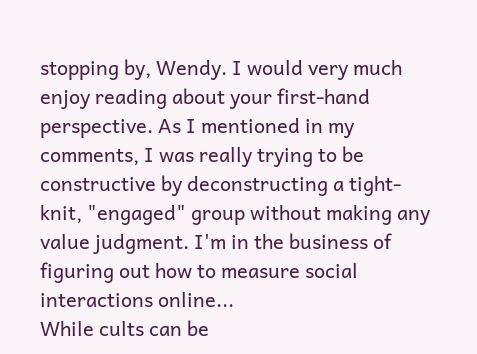stopping by, Wendy. I would very much enjoy reading about your first-hand perspective. As I mentioned in my comments, I was really trying to be constructive by deconstructing a tight-knit, "engaged" group without making any value judgment. I'm in the business of figuring out how to measure social interactions online...
While cults can be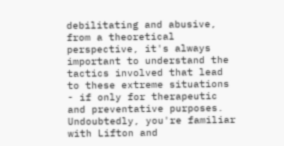debilitating and abusive, from a theoretical perspective, it's always important to understand the tactics involved that lead to these extreme situations - if only for therapeutic and preventative purposes. Undoubtedly, you're familiar with Lifton and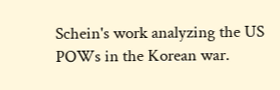Schein's work analyzing the US POWs in the Korean war.